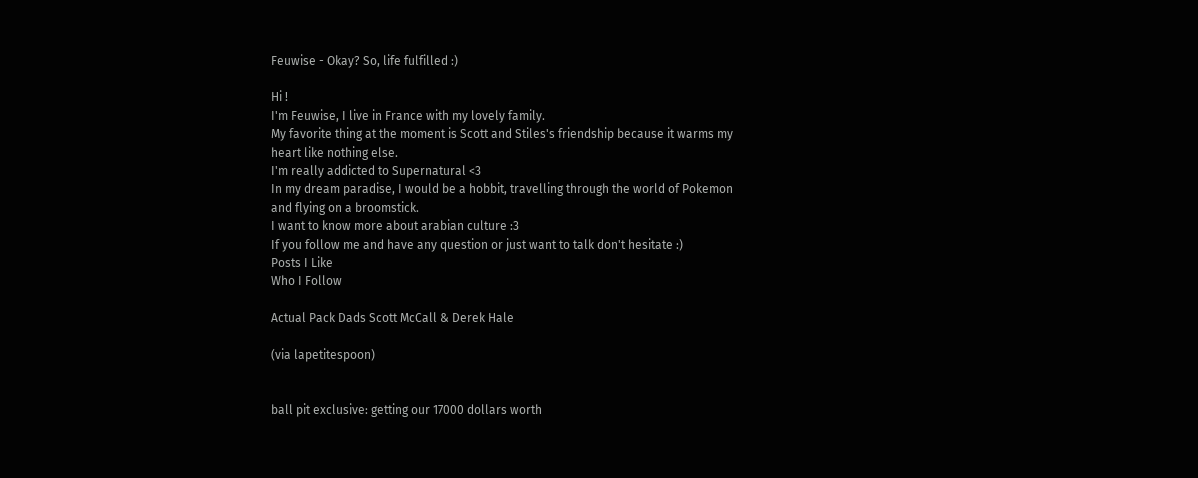Feuwise - Okay? So, life fulfilled :)

Hi !
I'm Feuwise, I live in France with my lovely family.
My favorite thing at the moment is Scott and Stiles's friendship because it warms my heart like nothing else.
I'm really addicted to Supernatural <3
In my dream paradise, I would be a hobbit, travelling through the world of Pokemon and flying on a broomstick.
I want to know more about arabian culture :3
If you follow me and have any question or just want to talk don't hesitate :)
Posts I Like
Who I Follow

Actual Pack Dads Scott McCall & Derek Hale

(via lapetitespoon)


ball pit exclusive: getting our 17000 dollars worth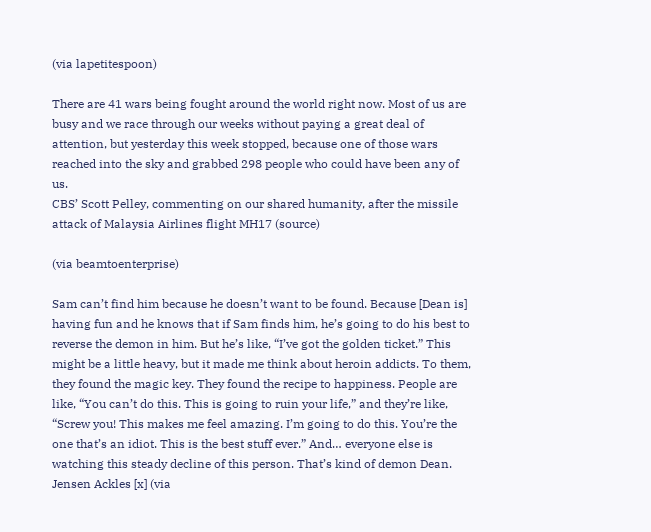(via lapetitespoon)

There are 41 wars being fought around the world right now. Most of us are busy and we race through our weeks without paying a great deal of attention, but yesterday this week stopped, because one of those wars reached into the sky and grabbed 298 people who could have been any of us.
CBS’ Scott Pelley, commenting on our shared humanity, after the missile attack of Malaysia Airlines flight MH17 (source)

(via beamtoenterprise)

Sam can’t find him because he doesn’t want to be found. Because [Dean is] having fun and he knows that if Sam finds him, he’s going to do his best to reverse the demon in him. But he’s like, “I’ve got the golden ticket.” This might be a little heavy, but it made me think about heroin addicts. To them, they found the magic key. They found the recipe to happiness. People are like, “You can’t do this. This is going to ruin your life,” and they’re like, “Screw you! This makes me feel amazing. I’m going to do this. You’re the one that’s an idiot. This is the best stuff ever.” And… everyone else is watching this steady decline of this person. That’s kind of demon Dean.
Jensen Ackles [x] (via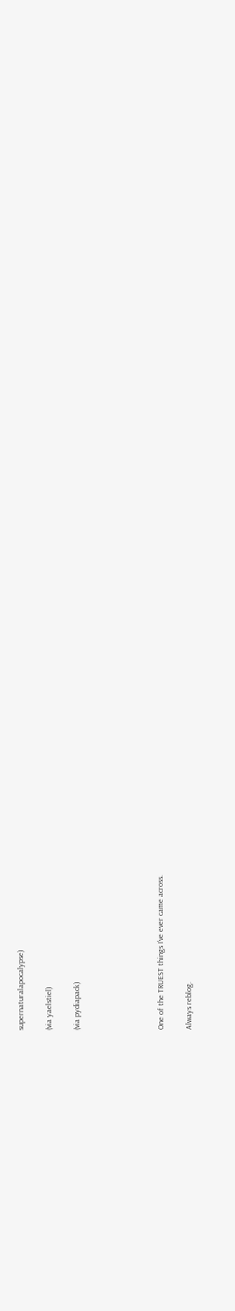supernaturalapocalypse)

(via yaelstiel)

(via pydiapack)





One of the TRUEST things I’ve ever came across.

Always reblog.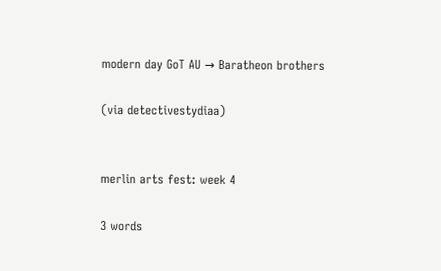modern day GoT AU → Baratheon brothers

(via detectivestydiaa)


merlin arts fest: week 4

3 words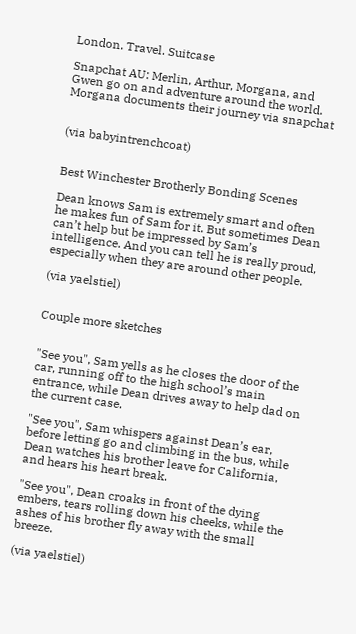London. Travel. Suitcase

Snapchat AU: Merlin, Arthur, Morgana, and Gwen go on and adventure around the world. Morgana documents their journey via snapchat


(via babyintrenchcoat)


Best Winchester Brotherly Bonding Scenes

Dean knows Sam is extremely smart and often he makes fun of Sam for it. But sometimes Dean can’t help but be impressed by Sam’s intelligence. And you can tell he is really proud, especially when they are around other people.

(via yaelstiel)


Couple more sketches


"See you", Sam yells as he closes the door of the car, running off to the high school’s main entrance, while Dean drives away to help dad on the current case.

"See you", Sam whispers against Dean’s ear, before letting go and climbing in the bus, while Dean watches his brother leave for California, and hears his heart break.

"See you", Dean croaks in front of the dying embers, tears rolling down his cheeks, while the ashes of his brother fly away with the small breeze.

(via yaelstiel)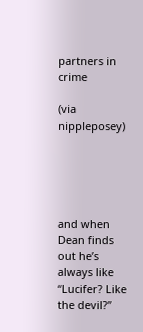partners in crime

(via nippleposey)





and when Dean finds out he’s always like “Lucifer? Like the devil?”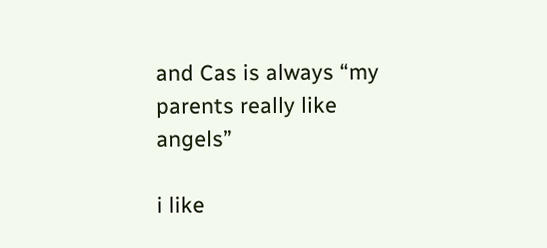and Cas is always “my parents really like angels”

i like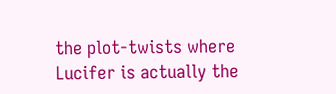the plot-twists where Lucifer is actually the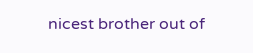nicest brother out of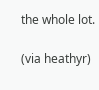the whole lot.

(via heathyr)